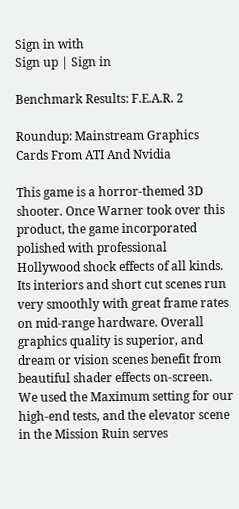Sign in with
Sign up | Sign in

Benchmark Results: F.E.A.R. 2

Roundup: Mainstream Graphics Cards From ATI And Nvidia

This game is a horror-themed 3D shooter. Once Warner took over this product, the game incorporated polished with professional Hollywood shock effects of all kinds. Its interiors and short cut scenes run very smoothly with great frame rates on mid-range hardware. Overall graphics quality is superior, and dream or vision scenes benefit from beautiful shader effects on-screen. We used the Maximum setting for our high-end tests, and the elevator scene in the Mission Ruin serves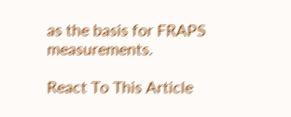as the basis for FRAPS measurements.

React To This Article